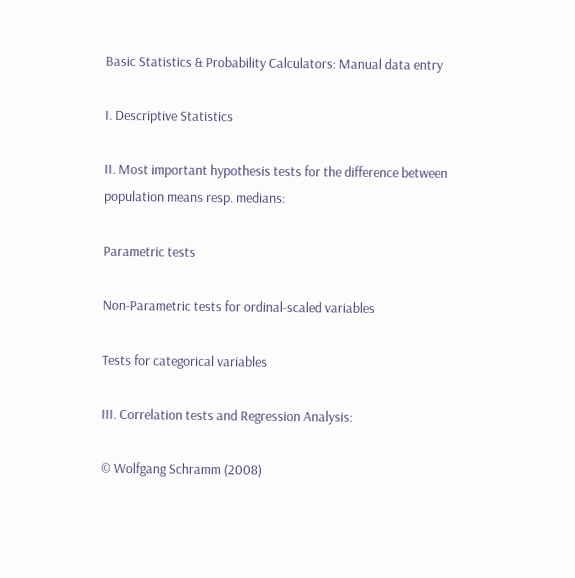Basic Statistics & Probability Calculators: Manual data entry

I. Descriptive Statistics

II. Most important hypothesis tests for the difference between population means resp. medians:

Parametric tests

Non-Parametric tests for ordinal-scaled variables

Tests for categorical variables

III. Correlation tests and Regression Analysis:

© Wolfgang Schramm (2008)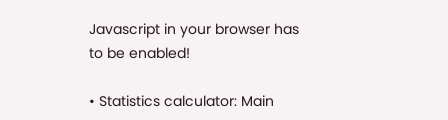Javascript in your browser has to be enabled!

• Statistics calculator: Main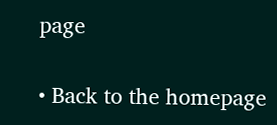page

• Back to the homepage